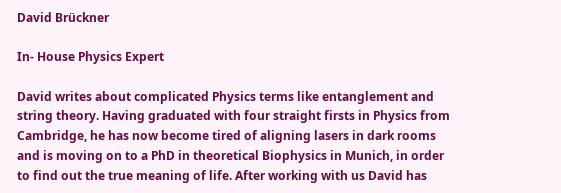David Brückner

In- House Physics Expert

David writes about complicated Physics terms like entanglement and string theory. Having graduated with four straight firsts in Physics from Cambridge, he has now become tired of aligning lasers in dark rooms and is moving on to a PhD in theoretical Biophysics in Munich, in order to find out the true meaning of life. After working with us David has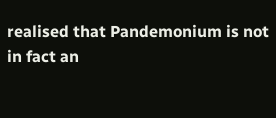realised that Pandemonium is not in fact an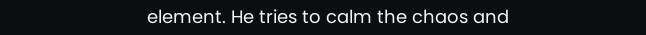element. He tries to calm the chaos and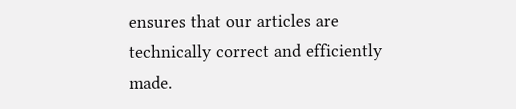ensures that our articles are technically correct and efficiently made.